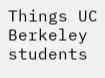Things UC Berkeley students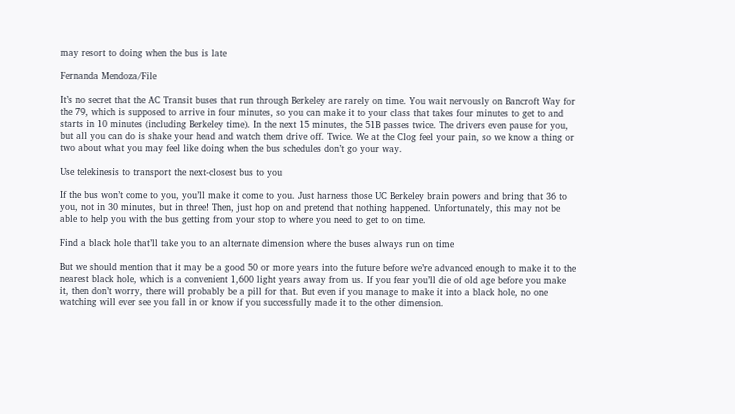may resort to doing when the bus is late

Fernanda Mendoza/File

It’s no secret that the AC Transit buses that run through Berkeley are rarely on time. You wait nervously on Bancroft Way for the 79, which is supposed to arrive in four minutes, so you can make it to your class that takes four minutes to get to and starts in 10 minutes (including Berkeley time). In the next 15 minutes, the 51B passes twice. The drivers even pause for you, but all you can do is shake your head and watch them drive off. Twice. We at the Clog feel your pain, so we know a thing or two about what you may feel like doing when the bus schedules don’t go your way.

Use telekinesis to transport the next-closest bus to you

If the bus won’t come to you, you’ll make it come to you. Just harness those UC Berkeley brain powers and bring that 36 to you, not in 30 minutes, but in three! Then, just hop on and pretend that nothing happened. Unfortunately, this may not be able to help you with the bus getting from your stop to where you need to get to on time.

Find a black hole that’ll take you to an alternate dimension where the buses always run on time

But we should mention that it may be a good 50 or more years into the future before we’re advanced enough to make it to the nearest black hole, which is a convenient 1,600 light years away from us. If you fear you’ll die of old age before you make it, then don’t worry, there will probably be a pill for that. But even if you manage to make it into a black hole, no one watching will ever see you fall in or know if you successfully made it to the other dimension.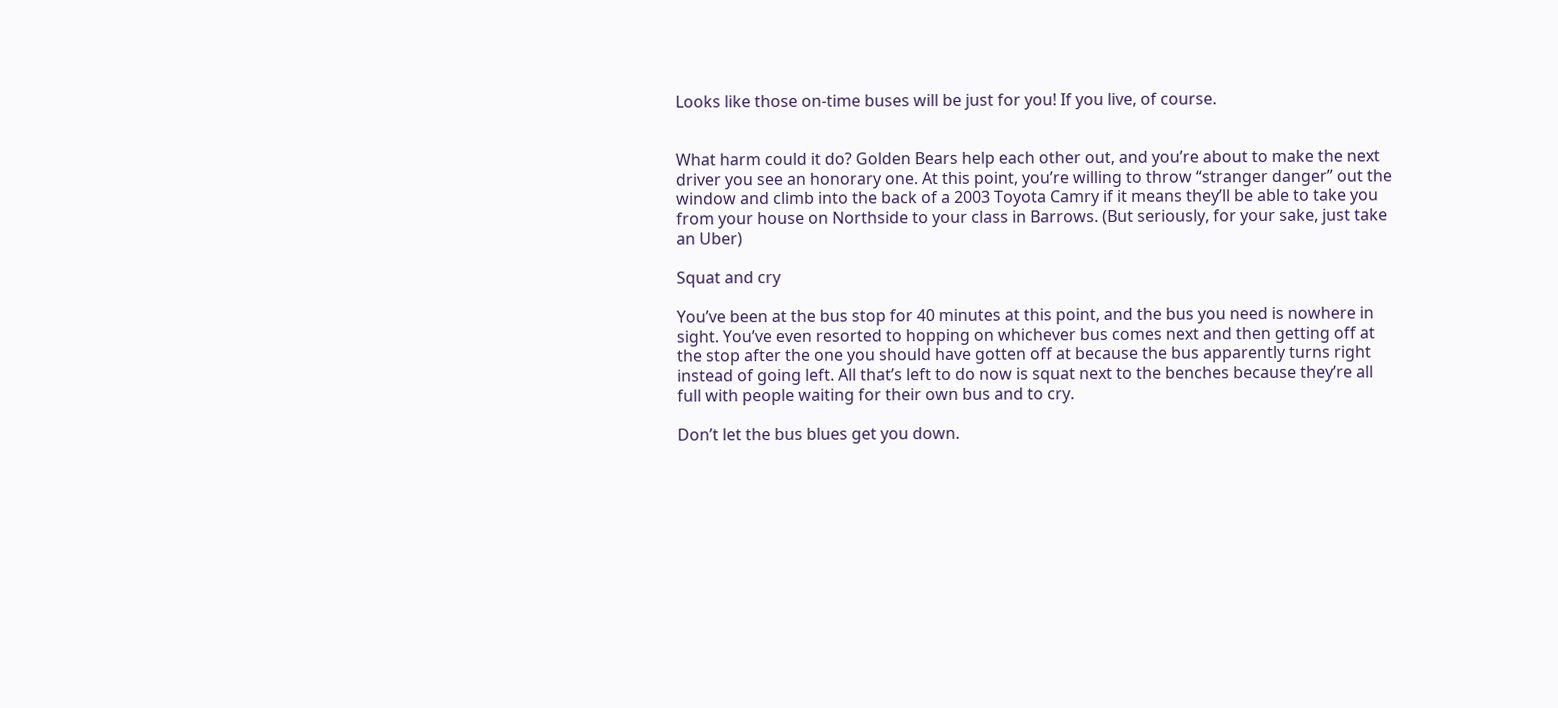Looks like those on-time buses will be just for you! If you live, of course.


What harm could it do? Golden Bears help each other out, and you’re about to make the next driver you see an honorary one. At this point, you’re willing to throw “stranger danger” out the window and climb into the back of a 2003 Toyota Camry if it means they’ll be able to take you from your house on Northside to your class in Barrows. (But seriously, for your sake, just take an Uber)

Squat and cry

You’ve been at the bus stop for 40 minutes at this point, and the bus you need is nowhere in sight. You’ve even resorted to hopping on whichever bus comes next and then getting off at the stop after the one you should have gotten off at because the bus apparently turns right instead of going left. All that’s left to do now is squat next to the benches because they’re all full with people waiting for their own bus and to cry.

Don’t let the bus blues get you down.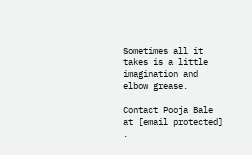Sometimes all it takes is a little imagination and elbow grease.

Contact Pooja Bale at [email protected] .